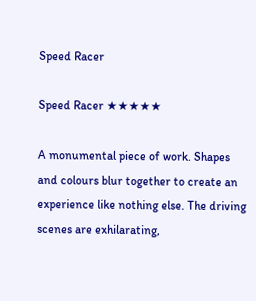Speed Racer

Speed Racer ★★★★★

A monumental piece of work. Shapes and colours blur together to create an experience like nothing else. The driving scenes are exhilarating,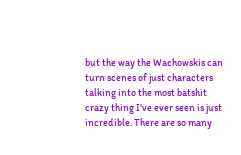but the way the Wachowskis can turn scenes of just characters talking into the most batshit crazy thing I've ever seen is just incredible. There are so many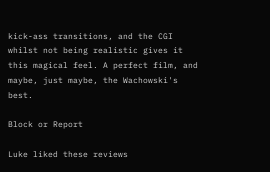kick-ass transitions, and the CGI whilst not being realistic gives it this magical feel. A perfect film, and maybe, just maybe, the Wachowski's best.

Block or Report

Luke liked these reviews